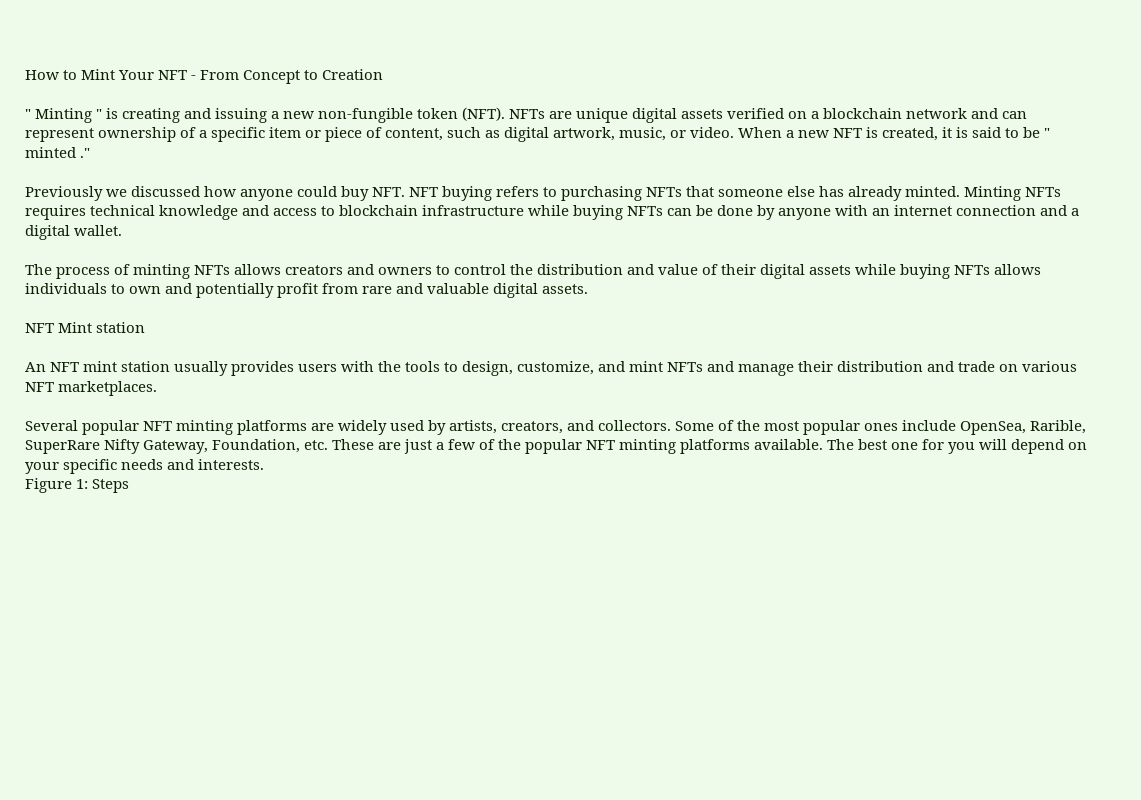How to Mint Your NFT - From Concept to Creation

" Minting " is creating and issuing a new non-fungible token (NFT). NFTs are unique digital assets verified on a blockchain network and can represent ownership of a specific item or piece of content, such as digital artwork, music, or video. When a new NFT is created, it is said to be " minted ."

Previously we discussed how anyone could buy NFT. NFT buying refers to purchasing NFTs that someone else has already minted. Minting NFTs requires technical knowledge and access to blockchain infrastructure while buying NFTs can be done by anyone with an internet connection and a digital wallet.

The process of minting NFTs allows creators and owners to control the distribution and value of their digital assets while buying NFTs allows individuals to own and potentially profit from rare and valuable digital assets.

NFT Mint station

An NFT mint station usually provides users with the tools to design, customize, and mint NFTs and manage their distribution and trade on various NFT marketplaces.

Several popular NFT minting platforms are widely used by artists, creators, and collectors. Some of the most popular ones include OpenSea, Rarible, SuperRare Nifty Gateway, Foundation, etc. These are just a few of the popular NFT minting platforms available. The best one for you will depend on your specific needs and interests.
Figure 1: Steps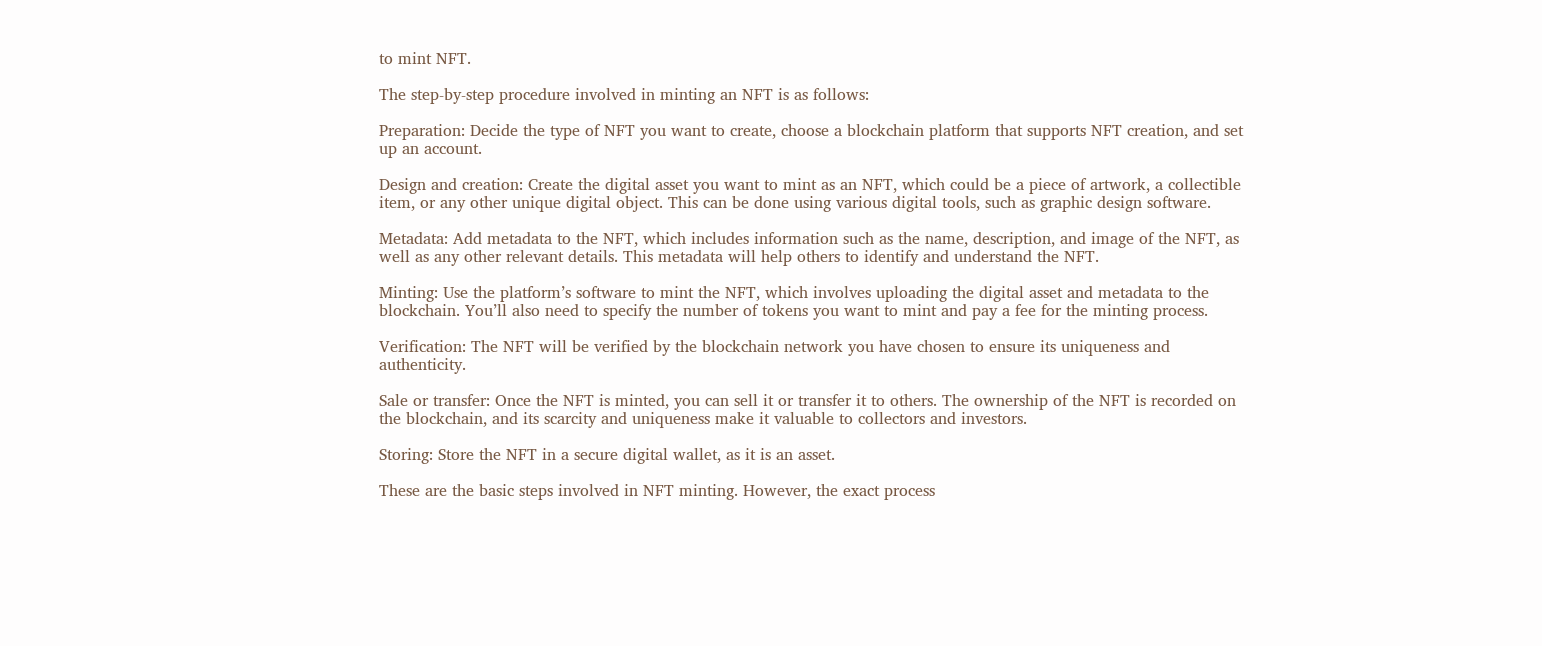to mint NFT.

The step-by-step procedure involved in minting an NFT is as follows:

Preparation: Decide the type of NFT you want to create, choose a blockchain platform that supports NFT creation, and set up an account.

Design and creation: Create the digital asset you want to mint as an NFT, which could be a piece of artwork, a collectible item, or any other unique digital object. This can be done using various digital tools, such as graphic design software.

Metadata: Add metadata to the NFT, which includes information such as the name, description, and image of the NFT, as well as any other relevant details. This metadata will help others to identify and understand the NFT.

Minting: Use the platform’s software to mint the NFT, which involves uploading the digital asset and metadata to the blockchain. You’ll also need to specify the number of tokens you want to mint and pay a fee for the minting process.

Verification: The NFT will be verified by the blockchain network you have chosen to ensure its uniqueness and authenticity.

Sale or transfer: Once the NFT is minted, you can sell it or transfer it to others. The ownership of the NFT is recorded on the blockchain, and its scarcity and uniqueness make it valuable to collectors and investors.

Storing: Store the NFT in a secure digital wallet, as it is an asset.

These are the basic steps involved in NFT minting. However, the exact process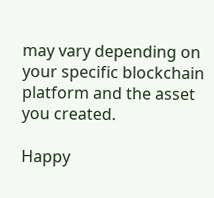may vary depending on your specific blockchain platform and the asset you created.

Happy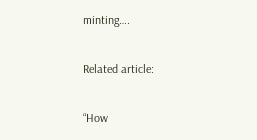minting….

Related article:

“How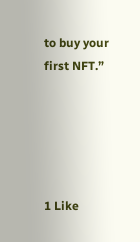to buy your first NFT.”





1 Like